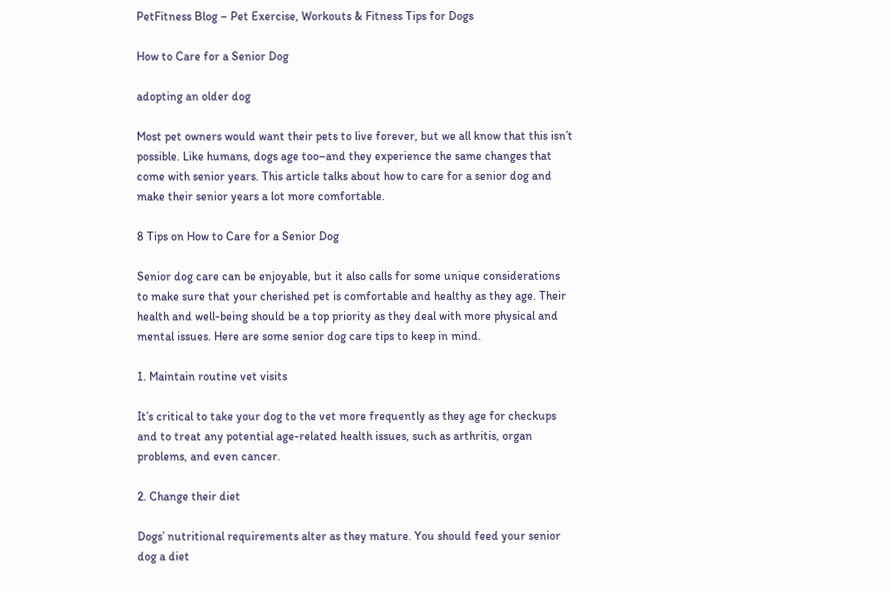PetFitness Blog – Pet Exercise, Workouts & Fitness Tips for Dogs

How to Care for a Senior Dog

adopting an older dog

Most pet owners would want their pets to live forever, but we all know that this isn’t possible. Like humans, dogs age too–and they experience the same changes that come with senior years. This article talks about how to care for a senior dog and make their senior years a lot more comfortable.

8 Tips on How to Care for a Senior Dog

Senior dog care can be enjoyable, but it also calls for some unique considerations to make sure that your cherished pet is comfortable and healthy as they age. Their health and well-being should be a top priority as they deal with more physical and mental issues. Here are some senior dog care tips to keep in mind.

1. Maintain routine vet visits

It’s critical to take your dog to the vet more frequently as they age for checkups and to treat any potential age-related health issues, such as arthritis, organ problems, and even cancer.

2. Change their diet

Dogs’ nutritional requirements alter as they mature. You should feed your senior dog a diet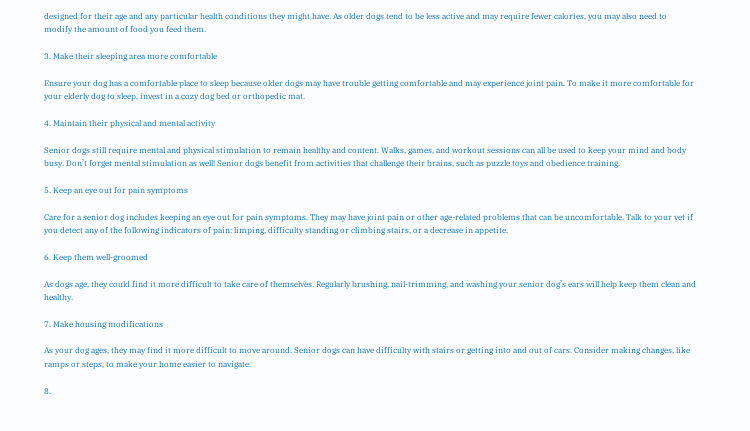designed for their age and any particular health conditions they might have. As older dogs tend to be less active and may require fewer calories, you may also need to modify the amount of food you feed them.

3. Make their sleeping area more comfortable

Ensure your dog has a comfortable place to sleep because older dogs may have trouble getting comfortable and may experience joint pain. To make it more comfortable for your elderly dog to sleep, invest in a cozy dog bed or orthopedic mat.

4. Maintain their physical and mental activity

Senior dogs still require mental and physical stimulation to remain healthy and content. Walks, games, and workout sessions can all be used to keep your mind and body busy. Don’t forget mental stimulation as well! Senior dogs benefit from activities that challenge their brains, such as puzzle toys and obedience training.

5. Keep an eye out for pain symptoms

Care for a senior dog includes keeping an eye out for pain symptoms. They may have joint pain or other age-related problems that can be uncomfortable. Talk to your vet if you detect any of the following indicators of pain: limping, difficulty standing or climbing stairs, or a decrease in appetite.

6. Keep them well-groomed

As dogs age, they could find it more difficult to take care of themselves. Regularly brushing, nail-trimming, and washing your senior dog’s ears will help keep them clean and healthy.

7. Make housing modifications

As your dog ages, they may find it more difficult to move around. Senior dogs can have difficulty with stairs or getting into and out of cars. Consider making changes, like ramps or steps, to make your home easier to navigate.

8.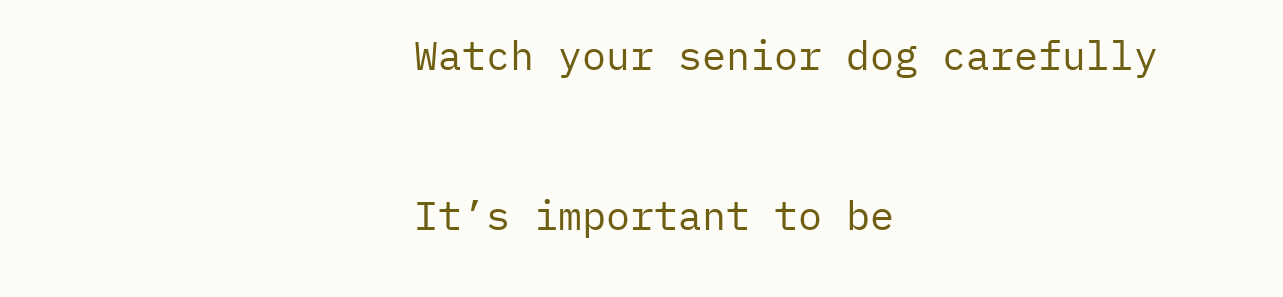Watch your senior dog carefully

It’s important to be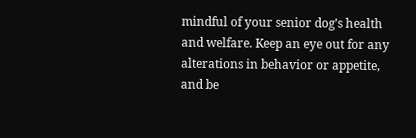mindful of your senior dog’s health and welfare. Keep an eye out for any alterations in behavior or appetite, and be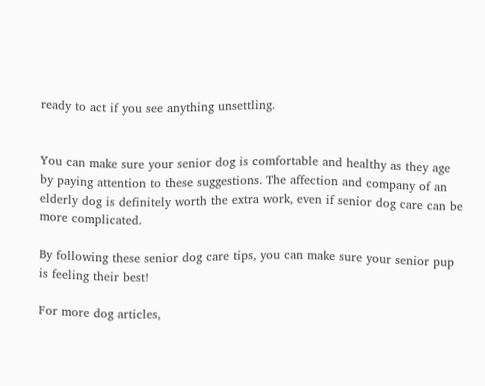ready to act if you see anything unsettling.


You can make sure your senior dog is comfortable and healthy as they age by paying attention to these suggestions. The affection and company of an elderly dog is definitely worth the extra work, even if senior dog care can be more complicated.

By following these senior dog care tips, you can make sure your senior pup is feeling their best!

For more dog articles,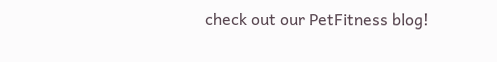check out our PetFitness blog!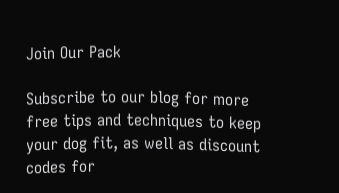Join Our Pack

Subscribe to our blog for more free tips and techniques to keep your dog fit, as well as discount codes for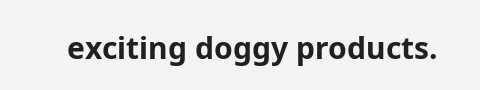exciting doggy products.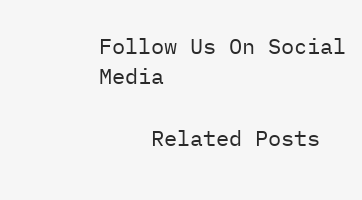Follow Us On Social Media

    Related Posts